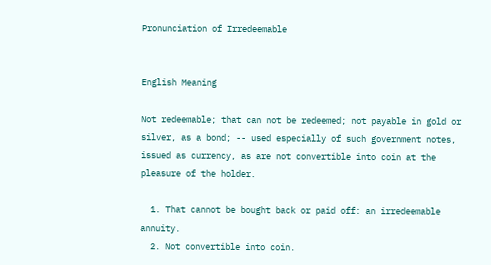Pronunciation of Irredeemable


English Meaning

Not redeemable; that can not be redeemed; not payable in gold or silver, as a bond; -- used especially of such government notes, issued as currency, as are not convertible into coin at the pleasure of the holder.

  1. That cannot be bought back or paid off: an irredeemable annuity.
  2. Not convertible into coin.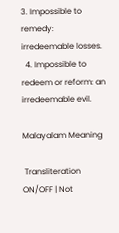3. Impossible to remedy: irredeemable losses.
  4. Impossible to redeem or reform: an irredeemable evil.

Malayalam Meaning

 Transliteration ON/OFF | Not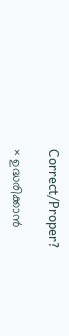Correct/Proper?

× ഉദ്ധരിക്കാൻ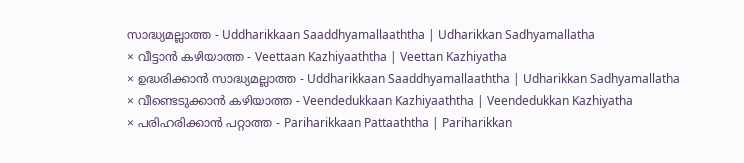സാദ്ധ്യമല്ലാത്ത - Uddharikkaan Saaddhyamallaaththa | Udharikkan Sadhyamallatha
× വീട്ടാന്‍ കഴിയാത്ത - Veettaan Kazhiyaaththa | Veettan Kazhiyatha
× ഉദ്ധരിക്കാന്‍ സാദ്ധ്യമല്ലാത്ത - Uddharikkaan Saaddhyamallaaththa | Udharikkan Sadhyamallatha
× വീണ്ടെടുക്കാന്‍ കഴിയാത്ത - Veendedukkaan Kazhiyaaththa | Veendedukkan Kazhiyatha
× പരിഹരിക്കാന്‍ പറ്റാത്ത - Pariharikkaan Pattaaththa | Pariharikkan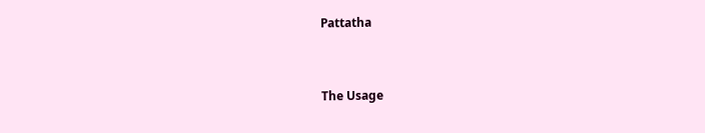Pattatha


The Usage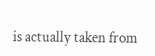is actually taken from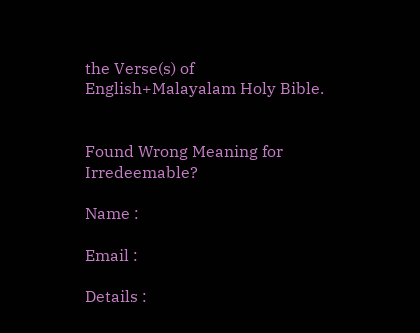the Verse(s) of English+Malayalam Holy Bible.


Found Wrong Meaning for Irredeemable?

Name :

Email :

Details :